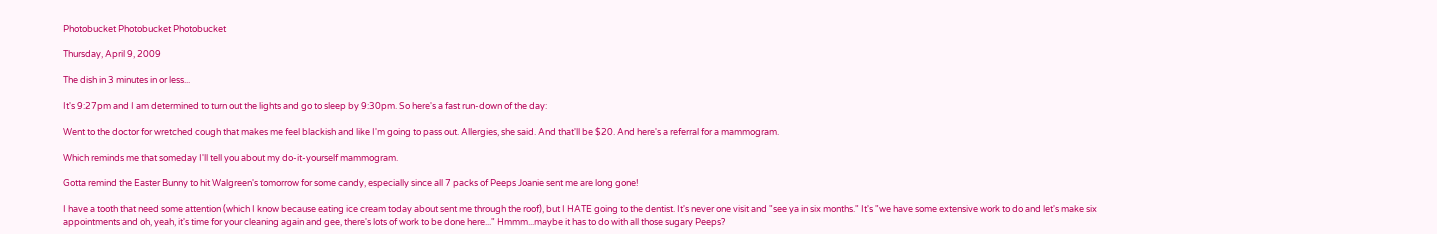Photobucket Photobucket Photobucket

Thursday, April 9, 2009

The dish in 3 minutes in or less...

It's 9:27pm and I am determined to turn out the lights and go to sleep by 9:30pm. So here's a fast run-down of the day:

Went to the doctor for wretched cough that makes me feel blackish and like I'm going to pass out. Allergies, she said. And that'll be $20. And here's a referral for a mammogram.

Which reminds me that someday I'll tell you about my do-it-yourself mammogram.

Gotta remind the Easter Bunny to hit Walgreen's tomorrow for some candy, especially since all 7 packs of Peeps Joanie sent me are long gone!

I have a tooth that need some attention (which I know because eating ice cream today about sent me through the roof), but I HATE going to the dentist. It's never one visit and "see ya in six months." It's "we have some extensive work to do and let's make six appointments and oh, yeah, it's time for your cleaning again and gee, there's lots of work to be done here..." Hmmm...maybe it has to do with all those sugary Peeps?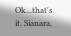Ok...that's it. Sianara,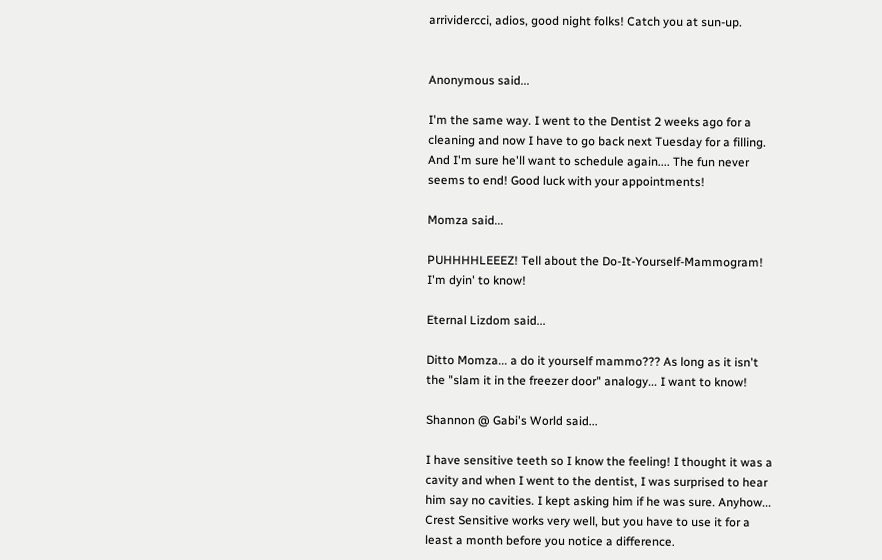arrividercci, adios, good night folks! Catch you at sun-up.


Anonymous said...

I'm the same way. I went to the Dentist 2 weeks ago for a cleaning and now I have to go back next Tuesday for a filling. And I'm sure he'll want to schedule again.... The fun never seems to end! Good luck with your appointments!

Momza said...

PUHHHHLEEEZ! Tell about the Do-It-Yourself-Mammogram! I'm dyin' to know!

Eternal Lizdom said...

Ditto Momza... a do it yourself mammo??? As long as it isn't the "slam it in the freezer door" analogy... I want to know!

Shannon @ Gabi's World said...

I have sensitive teeth so I know the feeling! I thought it was a cavity and when I went to the dentist, I was surprised to hear him say no cavities. I kept asking him if he was sure. Anyhow... Crest Sensitive works very well, but you have to use it for a least a month before you notice a difference.